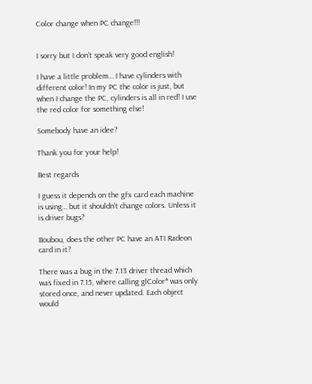Color change when PC change!!!


I sorry but I don’t speak very good english!

I have a little problem… I have cylinders with different color! In my PC the color is just, but when I change the PC, cylinders is all in red! I use the red color for something else!

Somebody have an idee?

Thank you for your help!

Best regards

I guess it depends on the gfx card each machine is using… but it shouldn’t change colors. Unless it is driver bugs?

Boubou, does the other PC have an ATI Radeon card in it?

There was a bug in the 7.13 driver thread which was fixed in 7.15, where calling glColor* was only stored once, and never updated. Each object would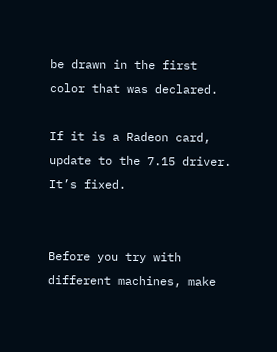be drawn in the first color that was declared.

If it is a Radeon card, update to the 7.15 driver. It’s fixed.


Before you try with different machines, make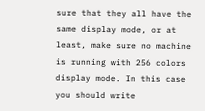sure that they all have the same display mode, or at least, make sure no machine is running with 256 colors display mode. In this case you should write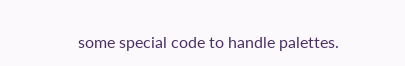some special code to handle palettes.